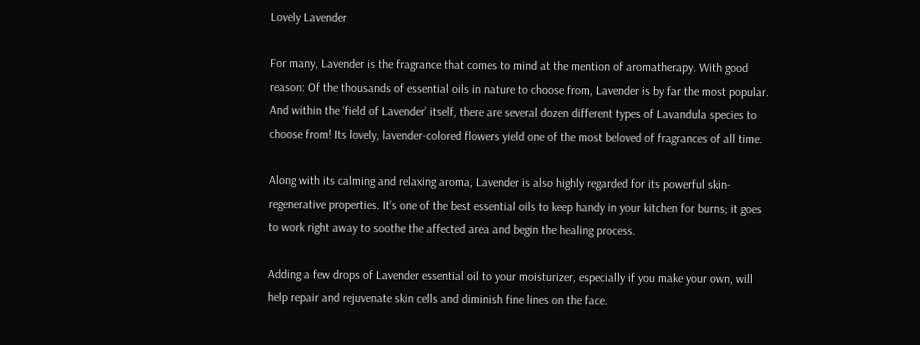Lovely Lavender

For many, Lavender is the fragrance that comes to mind at the mention of aromatherapy. With good reason: Of the thousands of essential oils in nature to choose from, Lavender is by far the most popular. And within the ‘field of Lavender’ itself, there are several dozen different types of Lavandula species to choose from! Its lovely, lavender-colored flowers yield one of the most beloved of fragrances of all time.

Along with its calming and relaxing aroma, Lavender is also highly regarded for its powerful skin-regenerative properties. It’s one of the best essential oils to keep handy in your kitchen for burns; it goes to work right away to soothe the affected area and begin the healing process.

Adding a few drops of Lavender essential oil to your moisturizer, especially if you make your own, will help repair and rejuvenate skin cells and diminish fine lines on the face.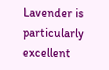Lavender is particularly excellent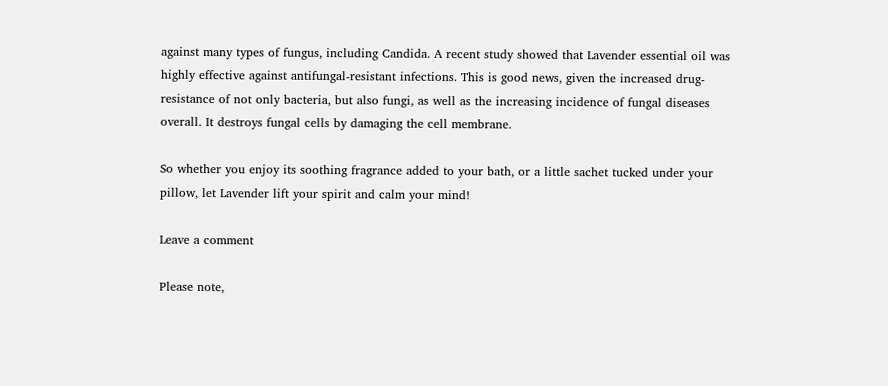against many types of fungus, including Candida. A recent study showed that Lavender essential oil was highly effective against antifungal-resistant infections. This is good news, given the increased drug-resistance of not only bacteria, but also fungi, as well as the increasing incidence of fungal diseases overall. It destroys fungal cells by damaging the cell membrane.

So whether you enjoy its soothing fragrance added to your bath, or a little sachet tucked under your pillow, let Lavender lift your spirit and calm your mind!

Leave a comment

Please note,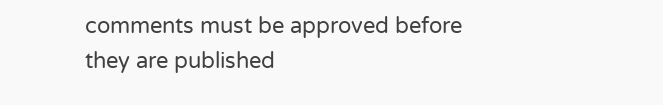comments must be approved before they are published